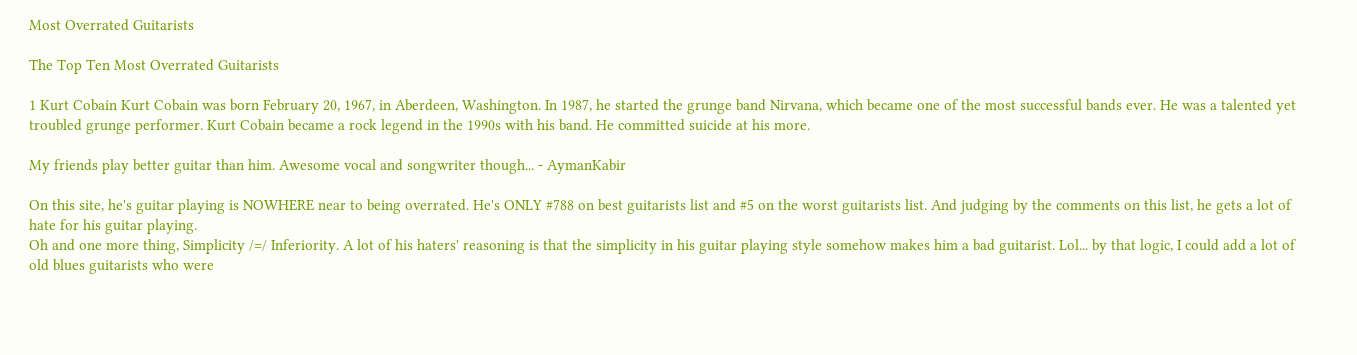Most Overrated Guitarists

The Top Ten Most Overrated Guitarists

1 Kurt Cobain Kurt Cobain was born February 20, 1967, in Aberdeen, Washington. In 1987, he started the grunge band Nirvana, which became one of the most successful bands ever. He was a talented yet troubled grunge performer. Kurt Cobain became a rock legend in the 1990s with his band. He committed suicide at his more.

My friends play better guitar than him. Awesome vocal and songwriter though... - AymanKabir

On this site, he's guitar playing is NOWHERE near to being overrated. He's ONLY #788 on best guitarists list and #5 on the worst guitarists list. And judging by the comments on this list, he gets a lot of hate for his guitar playing.
Oh and one more thing, Simplicity /=/ Inferiority. A lot of his haters' reasoning is that the simplicity in his guitar playing style somehow makes him a bad guitarist. Lol... by that logic, I could add a lot of old blues guitarists who were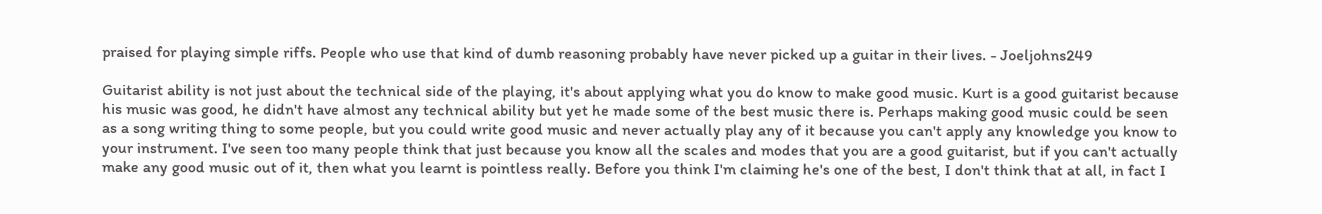praised for playing simple riffs. People who use that kind of dumb reasoning probably have never picked up a guitar in their lives. - Joeljohns249

Guitarist ability is not just about the technical side of the playing, it's about applying what you do know to make good music. Kurt is a good guitarist because his music was good, he didn't have almost any technical ability but yet he made some of the best music there is. Perhaps making good music could be seen as a song writing thing to some people, but you could write good music and never actually play any of it because you can't apply any knowledge you know to your instrument. I've seen too many people think that just because you know all the scales and modes that you are a good guitarist, but if you can't actually make any good music out of it, then what you learnt is pointless really. Before you think I'm claiming he's one of the best, I don't think that at all, in fact I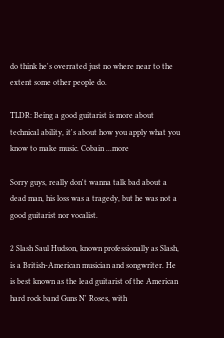do think he's overrated just no where near to the extent some other people do.

TLDR: Being a good guitarist is more about technical ability, it's about how you apply what you know to make music. Cobain ...more

Sorry guys, really don't wanna talk bad about a dead man, his loss was a tragedy, but he was not a good guitarist nor vocalist.

2 Slash Saul Hudson, known professionally as Slash, is a British-American musician and songwriter. He is best known as the lead guitarist of the American hard rock band Guns N' Roses, with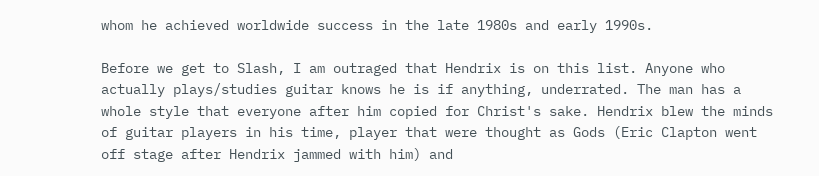whom he achieved worldwide success in the late 1980s and early 1990s.

Before we get to Slash, I am outraged that Hendrix is on this list. Anyone who actually plays/studies guitar knows he is if anything, underrated. The man has a whole style that everyone after him copied for Christ's sake. Hendrix blew the minds of guitar players in his time, player that were thought as Gods (Eric Clapton went off stage after Hendrix jammed with him) and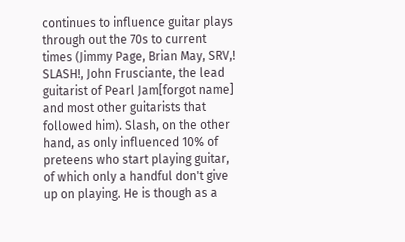continues to influence guitar plays through out the 70s to current times (Jimmy Page, Brian May, SRV,! SLASH!, John Frusciante, the lead guitarist of Pearl Jam[forgot name] and most other guitarists that followed him). Slash, on the other hand, as only influenced 10% of preteens who start playing guitar, of which only a handful don't give up on playing. He is though as a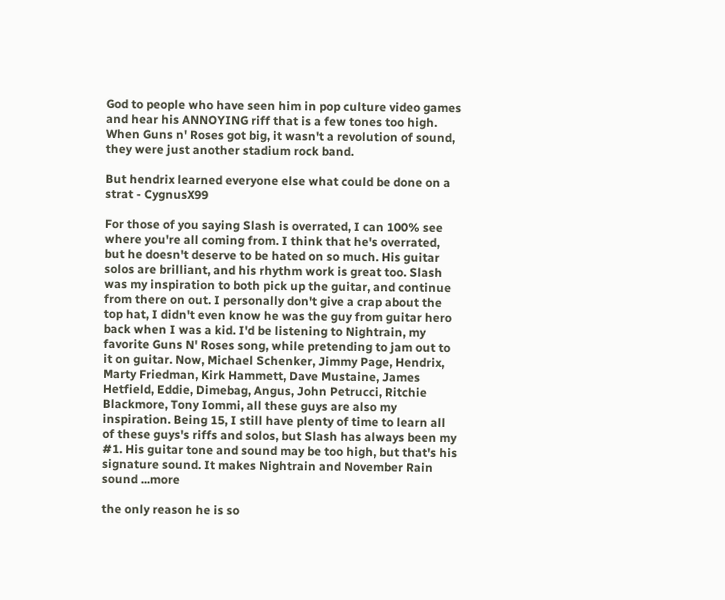God to people who have seen him in pop culture video games and hear his ANNOYING riff that is a few tones too high. When Guns n' Roses got big, it wasn't a revolution of sound, they were just another stadium rock band.

But hendrix learned everyone else what could be done on a strat - CygnusX99

For those of you saying Slash is overrated, I can 100% see where you're all coming from. I think that he's overrated, but he doesn't deserve to be hated on so much. His guitar solos are brilliant, and his rhythm work is great too. Slash was my inspiration to both pick up the guitar, and continue from there on out. I personally don't give a crap about the top hat, I didn't even know he was the guy from guitar hero back when I was a kid. I'd be listening to Nightrain, my favorite Guns N' Roses song, while pretending to jam out to it on guitar. Now, Michael Schenker, Jimmy Page, Hendrix, Marty Friedman, Kirk Hammett, Dave Mustaine, James Hetfield, Eddie, Dimebag, Angus, John Petrucci, Ritchie Blackmore, Tony Iommi, all these guys are also my inspiration. Being 15, I still have plenty of time to learn all of these guys's riffs and solos, but Slash has always been my #1. His guitar tone and sound may be too high, but that's his signature sound. It makes Nightrain and November Rain sound ...more

the only reason he is so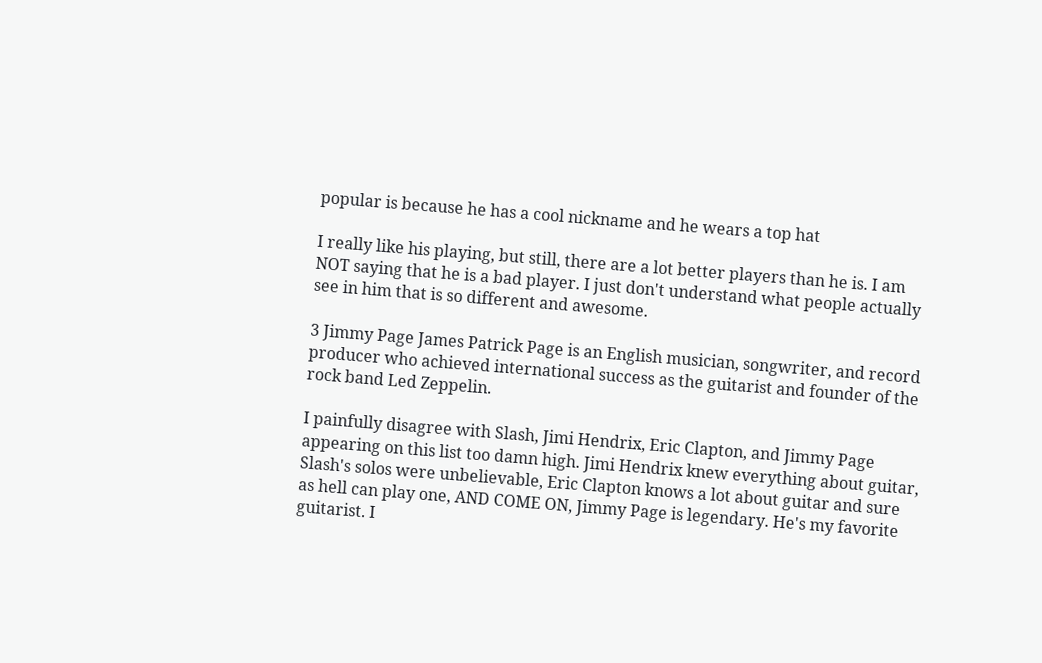popular is because he has a cool nickname and he wears a top hat

I really like his playing, but still, there are a lot better players than he is. I am NOT saying that he is a bad player. I just don't understand what people actually see in him that is so different and awesome.

3 Jimmy Page James Patrick Page is an English musician, songwriter, and record producer who achieved international success as the guitarist and founder of the rock band Led Zeppelin.

I painfully disagree with Slash, Jimi Hendrix, Eric Clapton, and Jimmy Page appearing on this list too damn high. Jimi Hendrix knew everything about guitar, Slash's solos were unbelievable, Eric Clapton knows a lot about guitar and sure as hell can play one, AND COME ON, Jimmy Page is legendary. He's my favorite guitarist. I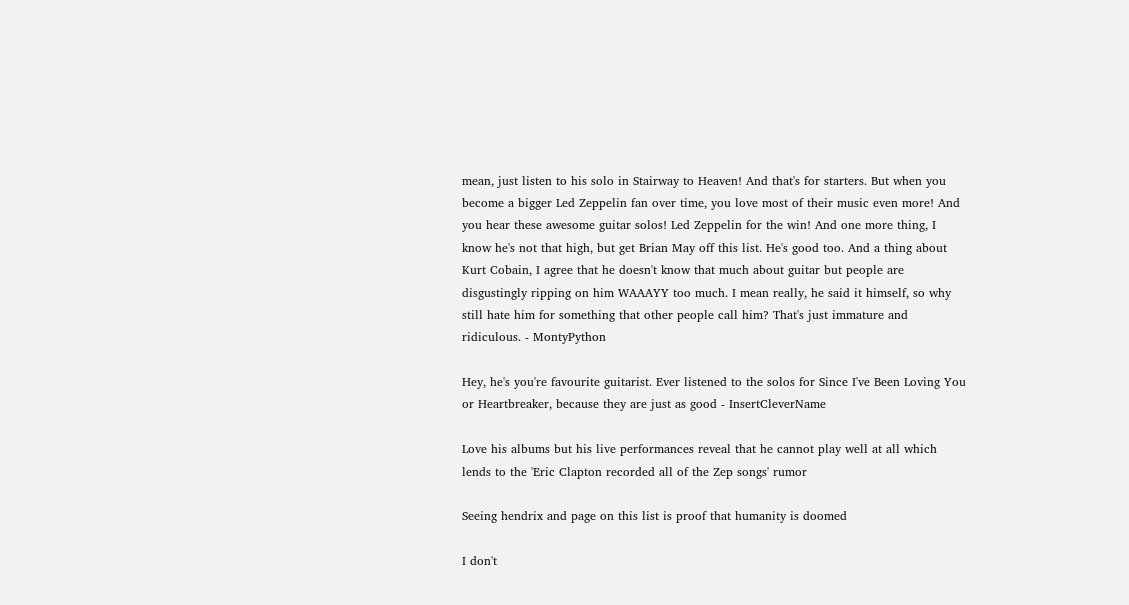mean, just listen to his solo in Stairway to Heaven! And that's for starters. But when you become a bigger Led Zeppelin fan over time, you love most of their music even more! And you hear these awesome guitar solos! Led Zeppelin for the win! And one more thing, I know he's not that high, but get Brian May off this list. He's good too. And a thing about Kurt Cobain, I agree that he doesn't know that much about guitar but people are disgustingly ripping on him WAAAYY too much. I mean really, he said it himself, so why still hate him for something that other people call him? That's just immature and ridiculous. - MontyPython

Hey, he's you're favourite guitarist. Ever listened to the solos for Since I've Been Loving You or Heartbreaker, because they are just as good - InsertCleverName

Love his albums but his live performances reveal that he cannot play well at all which lends to the 'Eric Clapton recorded all of the Zep songs' rumor

Seeing hendrix and page on this list is proof that humanity is doomed

I don't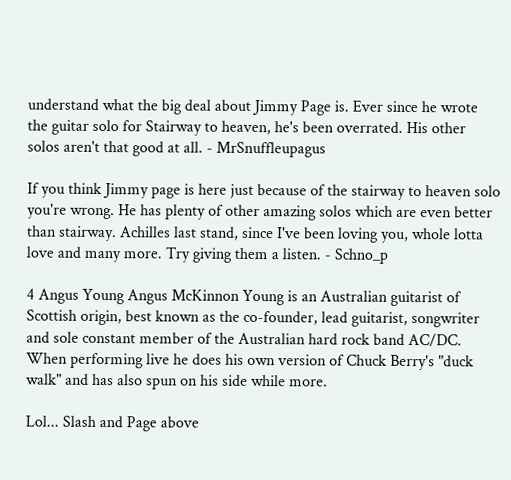understand what the big deal about Jimmy Page is. Ever since he wrote the guitar solo for Stairway to heaven, he's been overrated. His other solos aren't that good at all. - MrSnuffleupagus

If you think Jimmy page is here just because of the stairway to heaven solo you're wrong. He has plenty of other amazing solos which are even better than stairway. Achilles last stand, since I've been loving you, whole lotta love and many more. Try giving them a listen. - Schno_p

4 Angus Young Angus McKinnon Young is an Australian guitarist of Scottish origin, best known as the co-founder, lead guitarist, songwriter and sole constant member of the Australian hard rock band AC/DC. When performing live he does his own version of Chuck Berry's "duck walk" and has also spun on his side while more.

Lol... Slash and Page above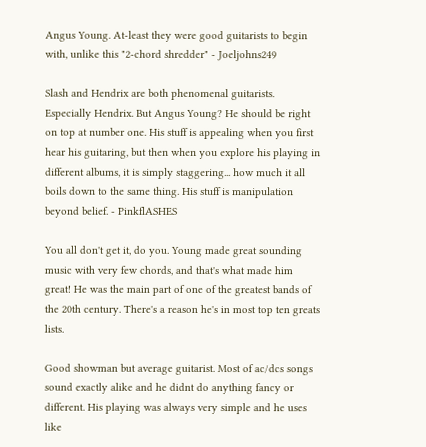Angus Young. At-least they were good guitarists to begin with, unlike this "2-chord shredder" - Joeljohns249

Slash and Hendrix are both phenomenal guitarists. Especially Hendrix. But Angus Young? He should be right on top at number one. His stuff is appealing when you first hear his guitaring, but then when you explore his playing in different albums, it is simply staggering... how much it all boils down to the same thing. His stuff is manipulation beyond belief. - PinkflASHES

You all don't get it, do you. Young made great sounding music with very few chords, and that's what made him great! He was the main part of one of the greatest bands of the 20th century. There's a reason he's in most top ten greats lists.

Good showman but average guitarist. Most of ac/dcs songs sound exactly alike and he didnt do anything fancy or different. His playing was always very simple and he uses like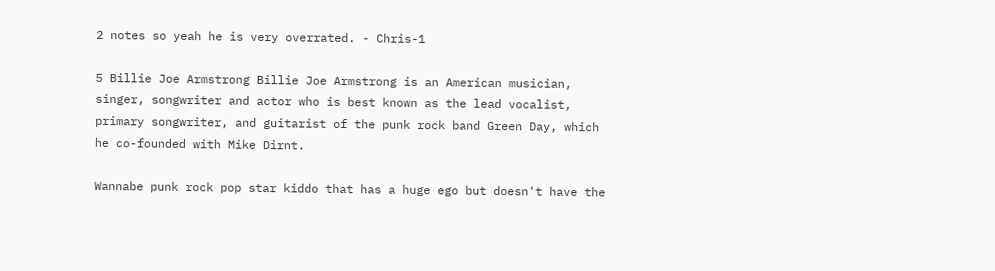2 notes so yeah he is very overrated. - Chris-1

5 Billie Joe Armstrong Billie Joe Armstrong is an American musician, singer, songwriter and actor who is best known as the lead vocalist, primary songwriter, and guitarist of the punk rock band Green Day, which he co-founded with Mike Dirnt.

Wannabe punk rock pop star kiddo that has a huge ego but doesn't have the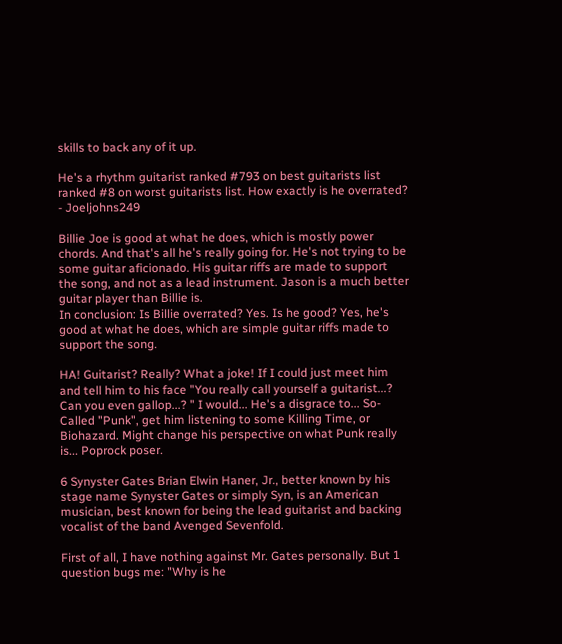skills to back any of it up.

He's a rhythm guitarist ranked #793 on best guitarists list ranked #8 on worst guitarists list. How exactly is he overrated? - Joeljohns249

Billie Joe is good at what he does, which is mostly power chords. And that's all he's really going for. He's not trying to be some guitar aficionado. His guitar riffs are made to support the song, and not as a lead instrument. Jason is a much better guitar player than Billie is.
In conclusion: Is Billie overrated? Yes. Is he good? Yes, he's good at what he does, which are simple guitar riffs made to support the song.

HA! Guitarist? Really? What a joke! If I could just meet him and tell him to his face "You really call yourself a guitarist...? Can you even gallop...? " I would... He's a disgrace to... So-Called "Punk", get him listening to some Killing Time, or Biohazard. Might change his perspective on what Punk really is... Poprock poser.

6 Synyster Gates Brian Elwin Haner, Jr., better known by his stage name Synyster Gates or simply Syn, is an American musician, best known for being the lead guitarist and backing vocalist of the band Avenged Sevenfold.

First of all, I have nothing against Mr. Gates personally. But 1 question bugs me: "Why is he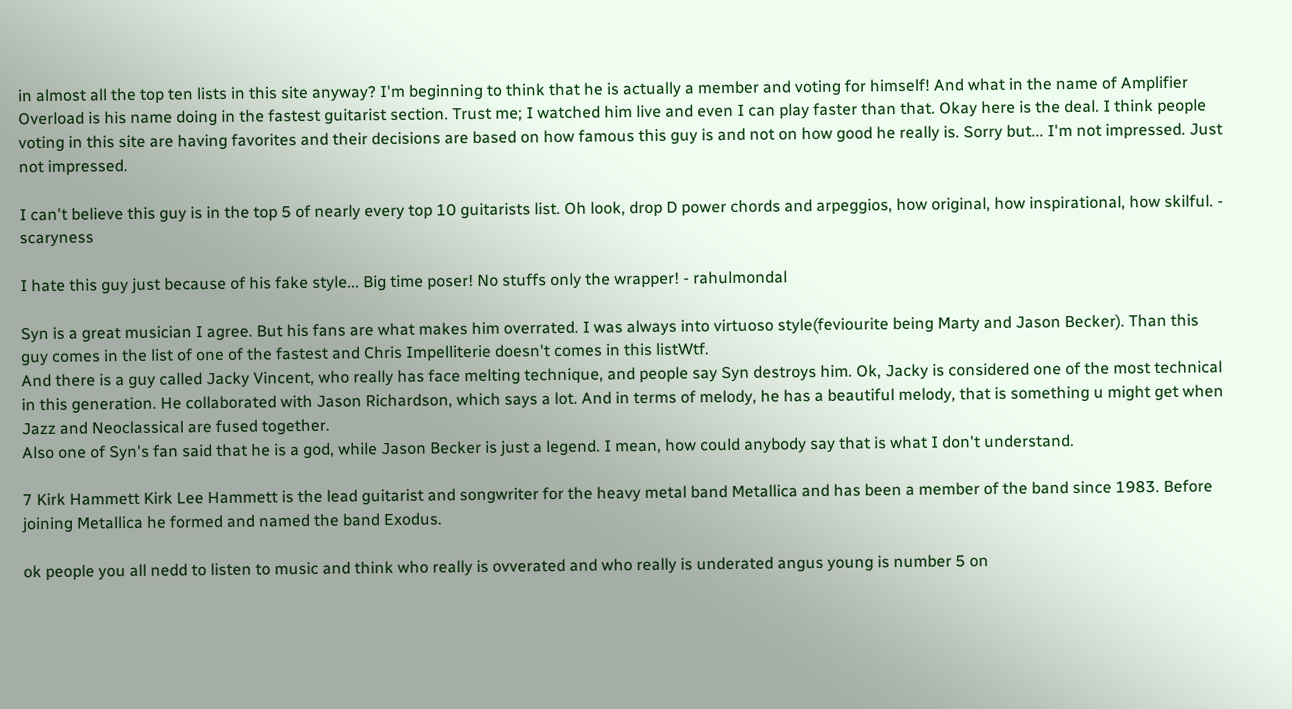in almost all the top ten lists in this site anyway? I'm beginning to think that he is actually a member and voting for himself! And what in the name of Amplifier Overload is his name doing in the fastest guitarist section. Trust me; I watched him live and even I can play faster than that. Okay here is the deal. I think people voting in this site are having favorites and their decisions are based on how famous this guy is and not on how good he really is. Sorry but... I'm not impressed. Just not impressed.

I can't believe this guy is in the top 5 of nearly every top 10 guitarists list. Oh look, drop D power chords and arpeggios, how original, how inspirational, how skilful. - scaryness

I hate this guy just because of his fake style... Big time poser! No stuffs only the wrapper! - rahulmondal

Syn is a great musician I agree. But his fans are what makes him overrated. I was always into virtuoso style(feviourite being Marty and Jason Becker). Than this guy comes in the list of one of the fastest and Chris Impelliterie doesn't comes in this listWtf.
And there is a guy called Jacky Vincent, who really has face melting technique, and people say Syn destroys him. Ok, Jacky is considered one of the most technical in this generation. He collaborated with Jason Richardson, which says a lot. And in terms of melody, he has a beautiful melody, that is something u might get when Jazz and Neoclassical are fused together.
Also one of Syn's fan said that he is a god, while Jason Becker is just a legend. I mean, how could anybody say that is what I don't understand.

7 Kirk Hammett Kirk Lee Hammett is the lead guitarist and songwriter for the heavy metal band Metallica and has been a member of the band since 1983. Before joining Metallica he formed and named the band Exodus.

ok people you all nedd to listen to music and think who really is ovverated and who really is underated angus young is number 5 on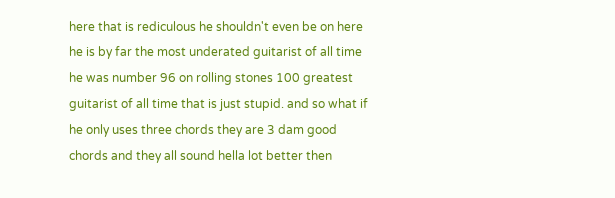here that is rediculous he shouldn't even be on here he is by far the most underated guitarist of all time he was number 96 on rolling stones 100 greatest guitarist of all time that is just stupid. and so what if he only uses three chords they are 3 dam good chords and they all sound hella lot better then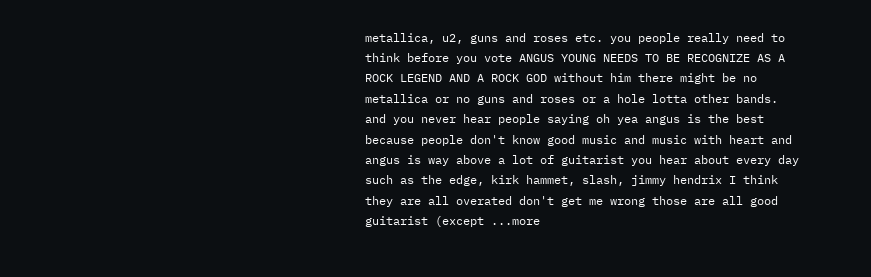metallica, u2, guns and roses etc. you people really need to think before you vote ANGUS YOUNG NEEDS TO BE RECOGNIZE AS A ROCK LEGEND AND A ROCK GOD without him there might be no metallica or no guns and roses or a hole lotta other bands. and you never hear people saying oh yea angus is the best because people don't know good music and music with heart and angus is way above a lot of guitarist you hear about every day such as the edge, kirk hammet, slash, jimmy hendrix I think they are all overated don't get me wrong those are all good guitarist (except ...more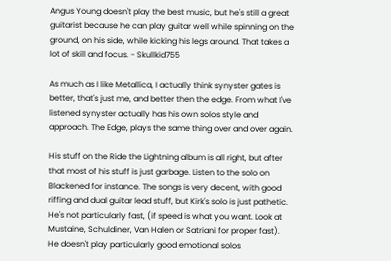Angus Young doesn't play the best music, but he's still a great guitarist because he can play guitar well while spinning on the ground, on his side, while kicking his legs around. That takes a lot of skill and focus. - Skullkid755

As much as I like Metallica, I actually think synyster gates is better, that's just me, and better then the edge. From what I've listened synyster actually has his own solos style and approach. The Edge, plays the same thing over and over again.

His stuff on the Ride the Lightning album is all right, but after that most of his stuff is just garbage. Listen to the solo on Blackened for instance. The songs is very decent, with good riffing and dual guitar lead stuff, but Kirk's solo is just pathetic. He's not particularly fast, (if speed is what you want. Look at Mustaine, Schuldiner, Van Halen or Satriani for proper fast). He doesn't play particularly good emotional solos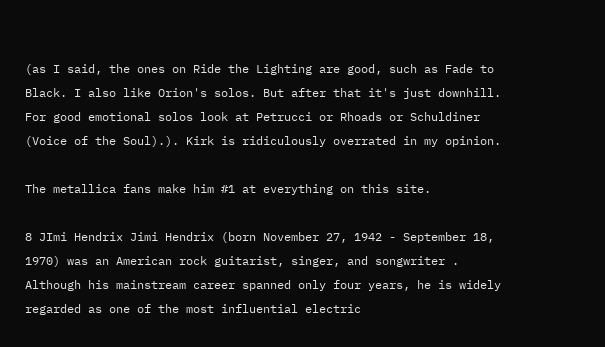(as I said, the ones on Ride the Lighting are good, such as Fade to Black. I also like Orion's solos. But after that it's just downhill. For good emotional solos look at Petrucci or Rhoads or Schuldiner (Voice of the Soul).). Kirk is ridiculously overrated in my opinion.

The metallica fans make him #1 at everything on this site.

8 JImi Hendrix Jimi Hendrix (born November 27, 1942 - September 18, 1970) was an American rock guitarist, singer, and songwriter . Although his mainstream career spanned only four years, he is widely regarded as one of the most influential electric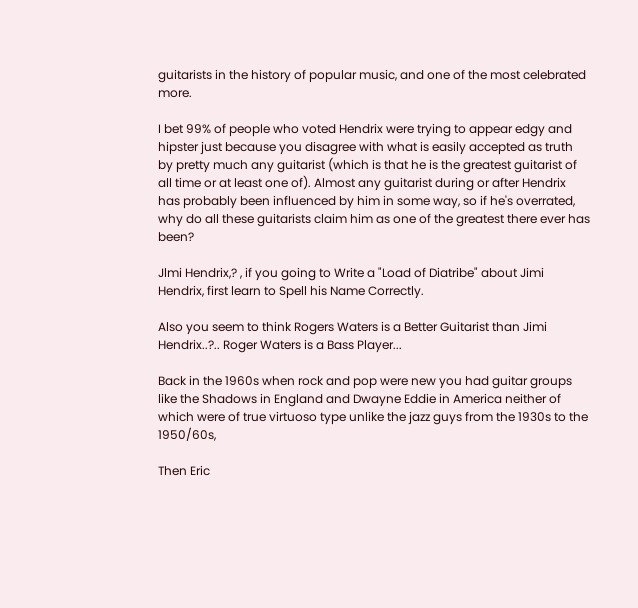guitarists in the history of popular music, and one of the most celebrated more.

I bet 99% of people who voted Hendrix were trying to appear edgy and hipster just because you disagree with what is easily accepted as truth by pretty much any guitarist (which is that he is the greatest guitarist of all time or at least one of). Almost any guitarist during or after Hendrix has probably been influenced by him in some way, so if he's overrated, why do all these guitarists claim him as one of the greatest there ever has been?

Jlmi Hendrix,? , if you going to Write a "Load of Diatribe" about Jimi Hendrix, first learn to Spell his Name Correctly.

Also you seem to think Rogers Waters is a Better Guitarist than Jimi Hendrix..?.. Roger Waters is a Bass Player...

Back in the 1960s when rock and pop were new you had guitar groups like the Shadows in England and Dwayne Eddie in America neither of which were of true virtuoso type unlike the jazz guys from the 1930s to the 1950/60s,

Then Eric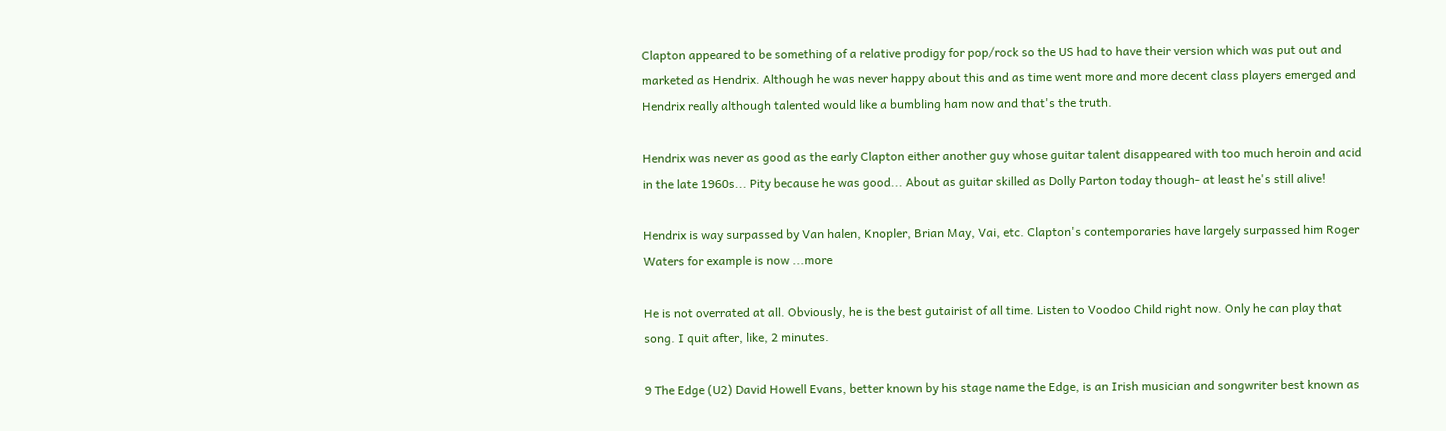Clapton appeared to be something of a relative prodigy for pop/rock so the US had to have their version which was put out and marketed as Hendrix. Although he was never happy about this and as time went more and more decent class players emerged and Hendrix really although talented would like a bumbling ham now and that's the truth.

Hendrix was never as good as the early Clapton either another guy whose guitar talent disappeared with too much heroin and acid in the late 1960s... Pity because he was good... About as guitar skilled as Dolly Parton today though- at least he's still alive!

Hendrix is way surpassed by Van halen, Knopler, Brian May, Vai, etc. Clapton's contemporaries have largely surpassed him Roger Waters for example is now ...more

He is not overrated at all. Obviously, he is the best gutairist of all time. Listen to Voodoo Child right now. Only he can play that song. I quit after, like, 2 minutes.

9 The Edge (U2) David Howell Evans, better known by his stage name the Edge, is an Irish musician and songwriter best known as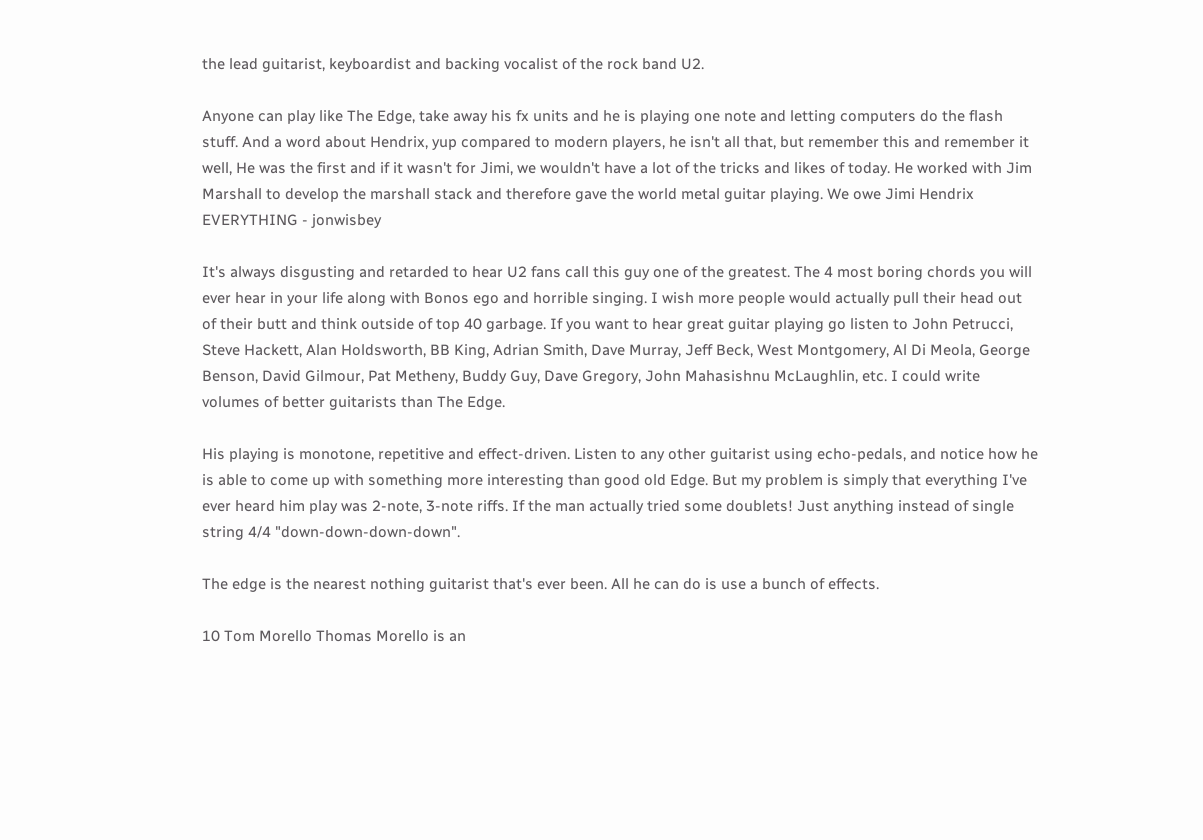the lead guitarist, keyboardist and backing vocalist of the rock band U2.

Anyone can play like The Edge, take away his fx units and he is playing one note and letting computers do the flash stuff. And a word about Hendrix, yup compared to modern players, he isn't all that, but remember this and remember it well, He was the first and if it wasn't for Jimi, we wouldn't have a lot of the tricks and likes of today. He worked with Jim Marshall to develop the marshall stack and therefore gave the world metal guitar playing. We owe Jimi Hendrix EVERYTHING - jonwisbey

It's always disgusting and retarded to hear U2 fans call this guy one of the greatest. The 4 most boring chords you will ever hear in your life along with Bonos ego and horrible singing. I wish more people would actually pull their head out of their butt and think outside of top 40 garbage. If you want to hear great guitar playing go listen to John Petrucci, Steve Hackett, Alan Holdsworth, BB King, Adrian Smith, Dave Murray, Jeff Beck, West Montgomery, Al Di Meola, George Benson, David Gilmour, Pat Metheny, Buddy Guy, Dave Gregory, John Mahasishnu McLaughlin, etc. I could write volumes of better guitarists than The Edge.

His playing is monotone, repetitive and effect-driven. Listen to any other guitarist using echo-pedals, and notice how he is able to come up with something more interesting than good old Edge. But my problem is simply that everything I've ever heard him play was 2-note, 3-note riffs. If the man actually tried some doublets! Just anything instead of single string 4/4 "down-down-down-down".

The edge is the nearest nothing guitarist that's ever been. All he can do is use a bunch of effects.

10 Tom Morello Thomas Morello is an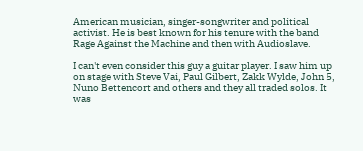American musician, singer-songwriter and political activist. He is best known for his tenure with the band Rage Against the Machine and then with Audioslave.

I can't even consider this guy a guitar player. I saw him up on stage with Steve Vai, Paul Gilbert, Zakk Wylde, John 5, Nuno Bettencort and others and they all traded solos. It was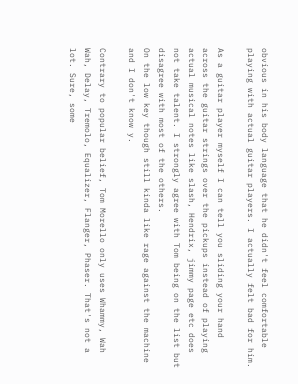obvious in his body language that he didn't feel comfortable playing with actual guitar players. I actually felt bad for him.

As a guitar player myself I can tell you sliding your hand across the guitar strings over the pickups instead of playing actual musical notes like slash, Hendrix, jimmy page etc does not take talent. I strongly agree with Tom being on the list but disagree with most of the others.
On the low key though still kinda like rage against the machine and I don't know y.

Contrary to popular belief, Tom Morello only uses Whammy, Wah Wah, Delay, Tremolo, Equalizer, Flanger, Phaser. That's not a lot. Sure, some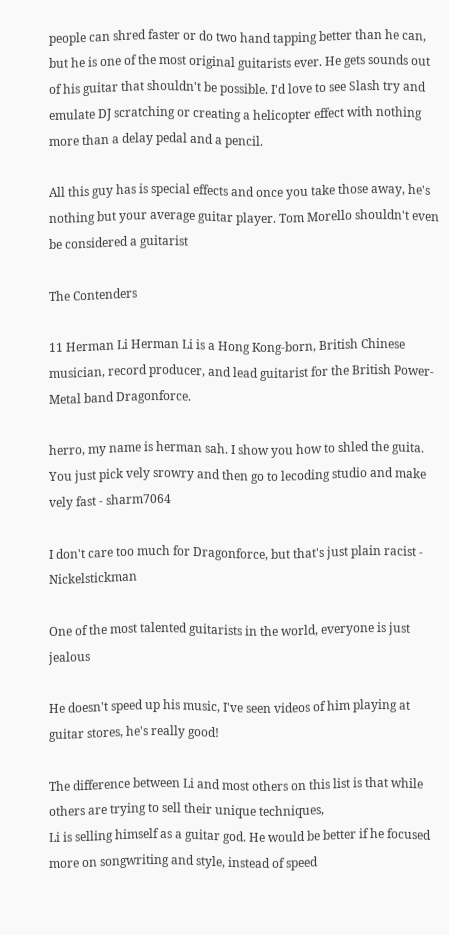people can shred faster or do two hand tapping better than he can, but he is one of the most original guitarists ever. He gets sounds out of his guitar that shouldn't be possible. I'd love to see Slash try and emulate DJ scratching or creating a helicopter effect with nothing more than a delay pedal and a pencil.

All this guy has is special effects and once you take those away, he's nothing but your average guitar player. Tom Morello shouldn't even be considered a guitarist

The Contenders

11 Herman Li Herman Li is a Hong Kong-born, British Chinese musician, record producer, and lead guitarist for the British Power-Metal band Dragonforce.

herro, my name is herman sah. I show you how to shled the guita. You just pick vely srowry and then go to lecoding studio and make vely fast - sharm7064

I don't care too much for Dragonforce, but that's just plain racist - Nickelstickman

One of the most talented guitarists in the world, everyone is just jealous

He doesn't speed up his music, I've seen videos of him playing at guitar stores, he's really good!

The difference between Li and most others on this list is that while others are trying to sell their unique techniques,
Li is selling himself as a guitar god. He would be better if he focused more on songwriting and style, instead of speed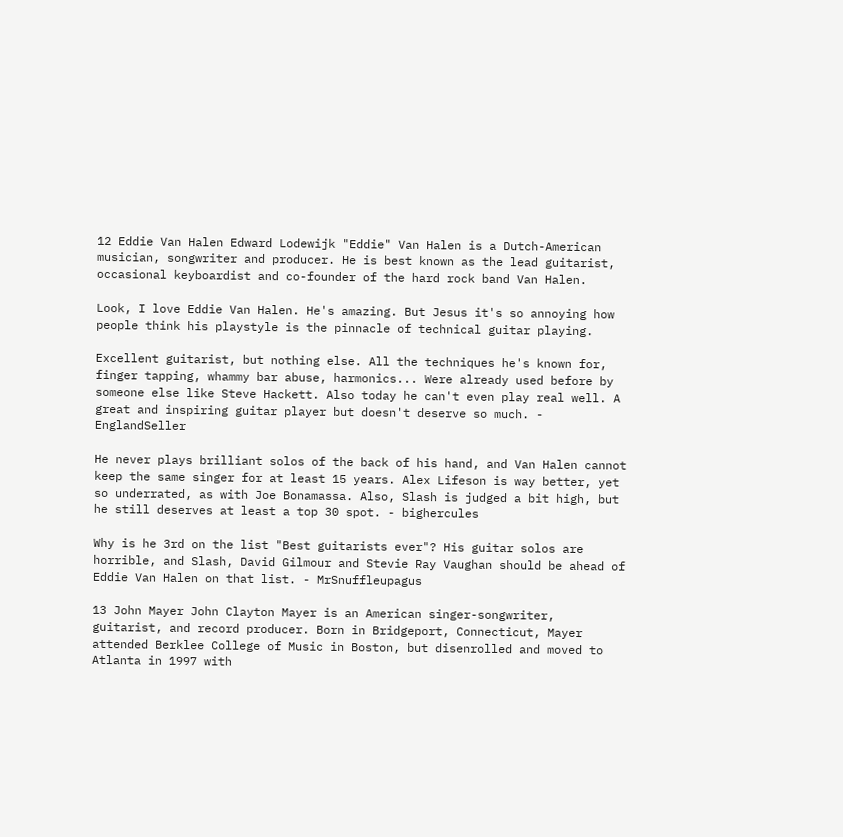12 Eddie Van Halen Edward Lodewijk "Eddie" Van Halen is a Dutch-American musician, songwriter and producer. He is best known as the lead guitarist, occasional keyboardist and co-founder of the hard rock band Van Halen.

Look, I love Eddie Van Halen. He's amazing. But Jesus it's so annoying how people think his playstyle is the pinnacle of technical guitar playing.

Excellent guitarist, but nothing else. All the techniques he's known for, finger tapping, whammy bar abuse, harmonics... Were already used before by someone else like Steve Hackett. Also today he can't even play real well. A great and inspiring guitar player but doesn't deserve so much. - EnglandSeller

He never plays brilliant solos of the back of his hand, and Van Halen cannot keep the same singer for at least 15 years. Alex Lifeson is way better, yet so underrated, as with Joe Bonamassa. Also, Slash is judged a bit high, but he still deserves at least a top 30 spot. - bighercules

Why is he 3rd on the list "Best guitarists ever"? His guitar solos are horrible, and Slash, David Gilmour and Stevie Ray Vaughan should be ahead of Eddie Van Halen on that list. - MrSnuffleupagus

13 John Mayer John Clayton Mayer is an American singer-songwriter, guitarist, and record producer. Born in Bridgeport, Connecticut, Mayer attended Berklee College of Music in Boston, but disenrolled and moved to Atlanta in 1997 with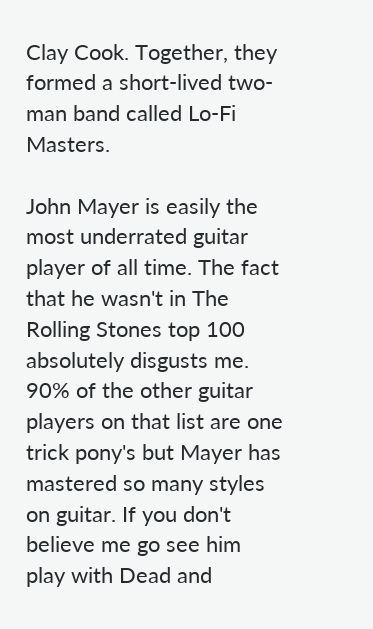Clay Cook. Together, they formed a short-lived two-man band called Lo-Fi Masters.

John Mayer is easily the most underrated guitar player of all time. The fact that he wasn't in The Rolling Stones top 100 absolutely disgusts me. 90% of the other guitar players on that list are one trick pony's but Mayer has mastered so many styles on guitar. If you don't believe me go see him play with Dead and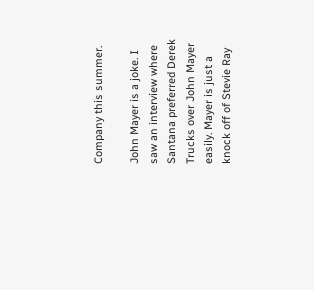Company this summer.

John Mayer is a joke. I saw an interview where Santana preferred Derek Trucks over John Mayer easily. Mayer is just a knock off of Stevie Ray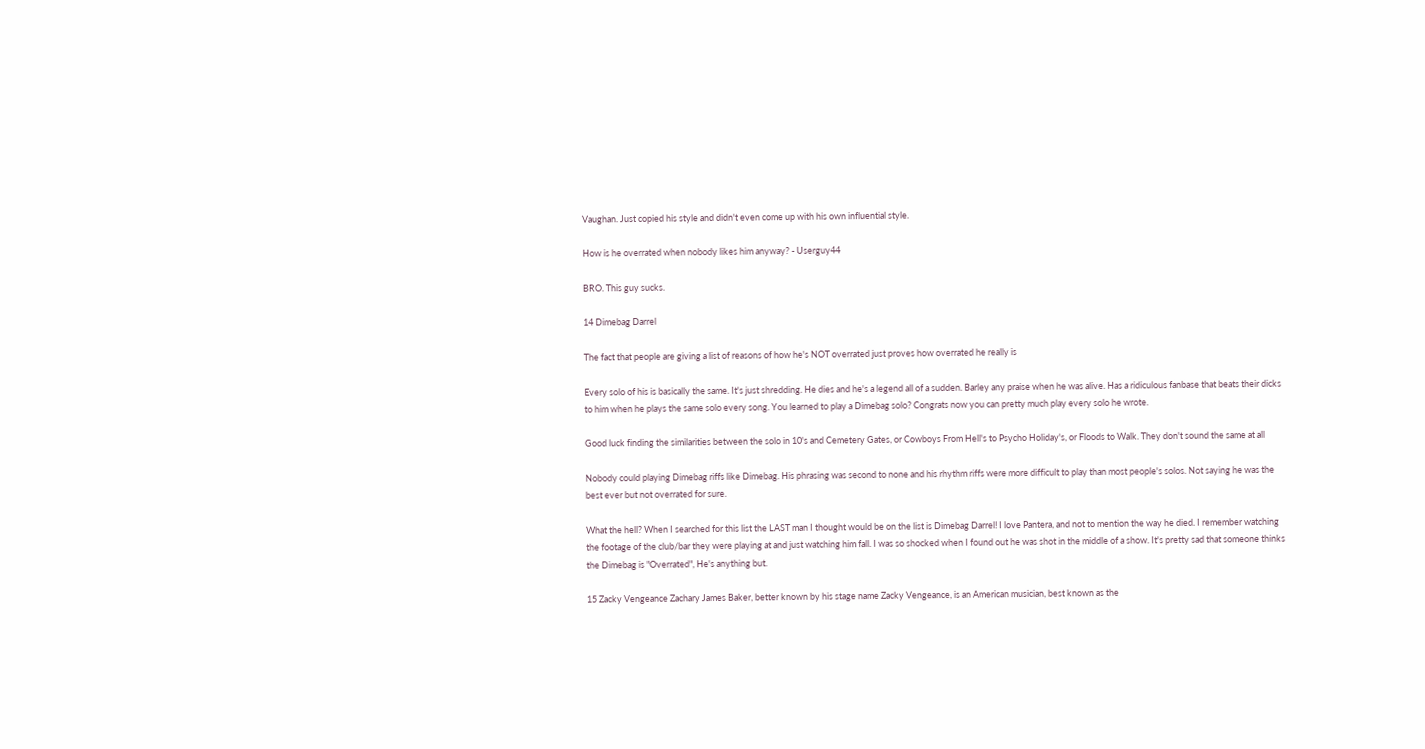Vaughan. Just copied his style and didn't even come up with his own influential style.

How is he overrated when nobody likes him anyway? - Userguy44

BRO. This guy sucks.

14 Dimebag Darrel

The fact that people are giving a list of reasons of how he's NOT overrated just proves how overrated he really is

Every solo of his is basically the same. It's just shredding. He dies and he's a legend all of a sudden. Barley any praise when he was alive. Has a ridiculous fanbase that beats their dicks to him when he plays the same solo every song. You learned to play a Dimebag solo? Congrats now you can pretty much play every solo he wrote.

Good luck finding the similarities between the solo in 10's and Cemetery Gates, or Cowboys From Hell's to Psycho Holiday's, or Floods to Walk. They don't sound the same at all

Nobody could playing Dimebag riffs like Dimebag. His phrasing was second to none and his rhythm riffs were more difficult to play than most people's solos. Not saying he was the best ever but not overrated for sure.

What the hell? When I searched for this list the LAST man I thought would be on the list is Dimebag Darrel! I love Pantera, and not to mention the way he died. I remember watching the footage of the club/bar they were playing at and just watching him fall. I was so shocked when I found out he was shot in the middle of a show. It's pretty sad that someone thinks the Dimebag is "Overrated", He's anything but.

15 Zacky Vengeance Zachary James Baker, better known by his stage name Zacky Vengeance, is an American musician, best known as the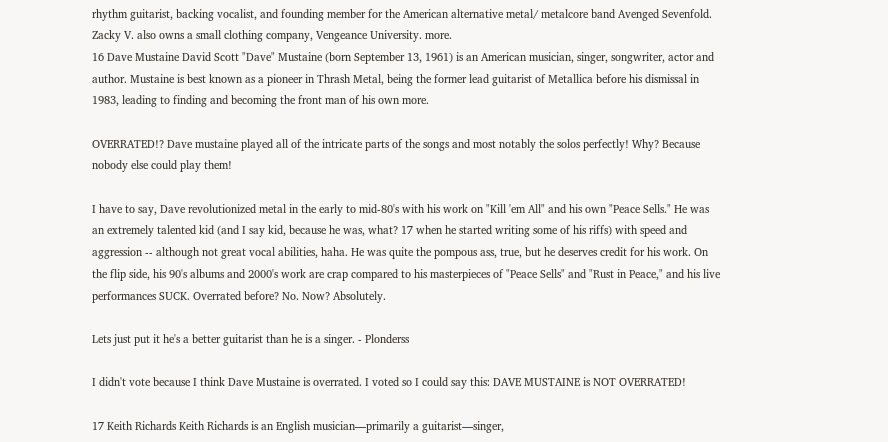rhythm guitarist, backing vocalist, and founding member for the American alternative metal/ metalcore band Avenged Sevenfold. Zacky V. also owns a small clothing company, Vengeance University. more.
16 Dave Mustaine David Scott "Dave" Mustaine (born September 13, 1961) is an American musician, singer, songwriter, actor and author. Mustaine is best known as a pioneer in Thrash Metal, being the former lead guitarist of Metallica before his dismissal in 1983, leading to finding and becoming the front man of his own more.

OVERRATED!? Dave mustaine played all of the intricate parts of the songs and most notably the solos perfectly! Why? Because nobody else could play them!

I have to say, Dave revolutionized metal in the early to mid-80's with his work on "Kill 'em All" and his own "Peace Sells." He was an extremely talented kid (and I say kid, because he was, what? 17 when he started writing some of his riffs) with speed and aggression -- although not great vocal abilities, haha. He was quite the pompous ass, true, but he deserves credit for his work. On the flip side, his 90's albums and 2000's work are crap compared to his masterpieces of "Peace Sells" and "Rust in Peace," and his live performances SUCK. Overrated before? No. Now? Absolutely.

Lets just put it he's a better guitarist than he is a singer. - Plonderss

I didn't vote because I think Dave Mustaine is overrated. I voted so I could say this: DAVE MUSTAINE is NOT OVERRATED!

17 Keith Richards Keith Richards is an English musician—primarily a guitarist—singer,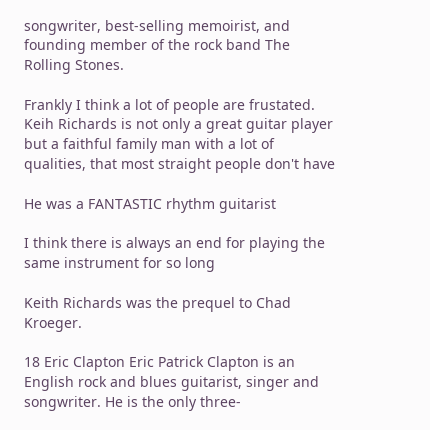songwriter, best-selling memoirist, and founding member of the rock band The Rolling Stones.

Frankly I think a lot of people are frustated. Keih Richards is not only a great guitar player but a faithful family man with a lot of qualities, that most straight people don't have

He was a FANTASTIC rhythm guitarist

I think there is always an end for playing the same instrument for so long

Keith Richards was the prequel to Chad Kroeger.

18 Eric Clapton Eric Patrick Clapton is an English rock and blues guitarist, singer and songwriter. He is the only three-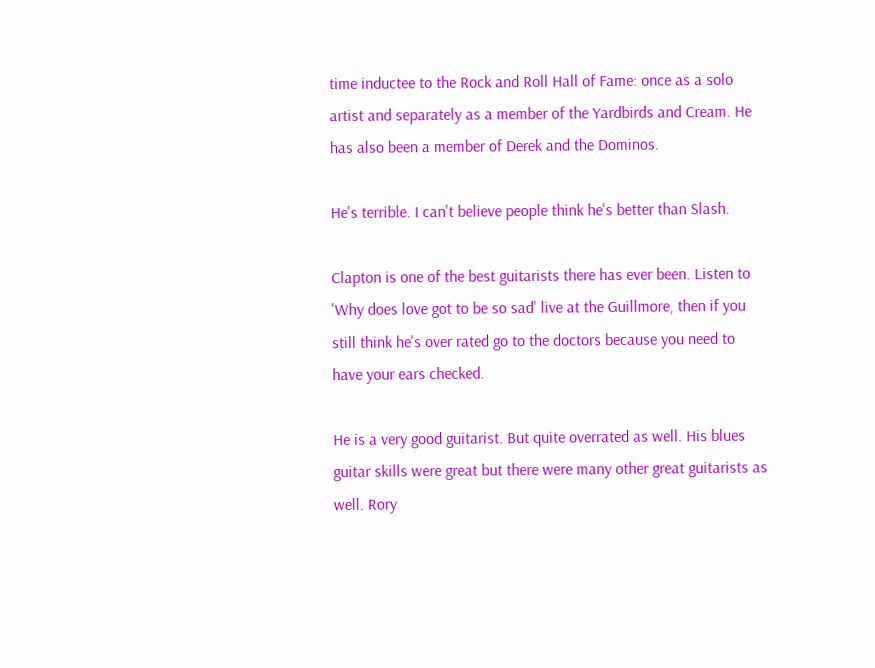time inductee to the Rock and Roll Hall of Fame: once as a solo artist and separately as a member of the Yardbirds and Cream. He has also been a member of Derek and the Dominos.

He's terrible. I can't believe people think he's better than Slash.

Clapton is one of the best guitarists there has ever been. Listen to 'Why does love got to be so sad' live at the Guillmore, then if you still think he's over rated go to the doctors because you need to have your ears checked.

He is a very good guitarist. But quite overrated as well. His blues guitar skills were great but there were many other great guitarists as well. Rory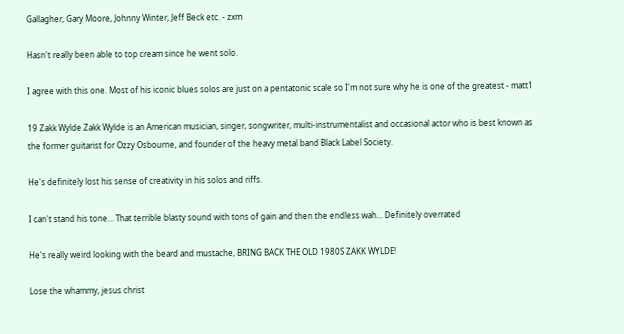Gallagher, Gary Moore, Johnny Winter, Jeff Beck etc. - zxm

Hasn't really been able to top cream since he went solo.

I agree with this one. Most of his iconic blues solos are just on a pentatonic scale so I'm not sure why he is one of the greatest - matt1

19 Zakk Wylde Zakk Wylde is an American musician, singer, songwriter, multi-instrumentalist and occasional actor who is best known as the former guitarist for Ozzy Osbourne, and founder of the heavy metal band Black Label Society.

He's definitely lost his sense of creativity in his solos and riffs.

I can't stand his tone... That terrible blasty sound with tons of gain and then the endless wah... Definitely overrated

He's really weird looking with the beard and mustache, BRING BACK THE OLD 1980S ZAKK WYLDE!

Lose the whammy, jesus christ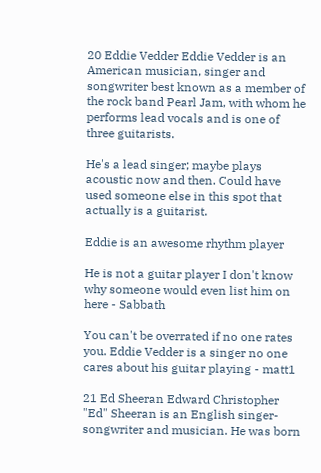20 Eddie Vedder Eddie Vedder is an American musician, singer and songwriter best known as a member of the rock band Pearl Jam, with whom he performs lead vocals and is one of three guitarists.

He's a lead singer; maybe plays acoustic now and then. Could have used someone else in this spot that actually is a guitarist.

Eddie is an awesome rhythm player

He is not a guitar player I don't know why someone would even list him on here - Sabbath

You can't be overrated if no one rates you. Eddie Vedder is a singer no one cares about his guitar playing - matt1

21 Ed Sheeran Edward Christopher "Ed" Sheeran is an English singer-songwriter and musician. He was born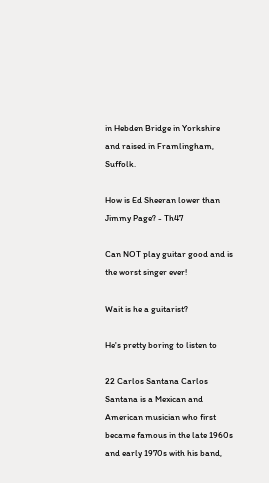in Hebden Bridge in Yorkshire and raised in Framlingham, Suffolk.

How is Ed Sheeran lower than Jimmy Page? - Th47

Can NOT play guitar good and is the worst singer ever!

Wait is he a guitarist?

He's pretty boring to listen to

22 Carlos Santana Carlos Santana is a Mexican and American musician who first became famous in the late 1960s and early 1970s with his band,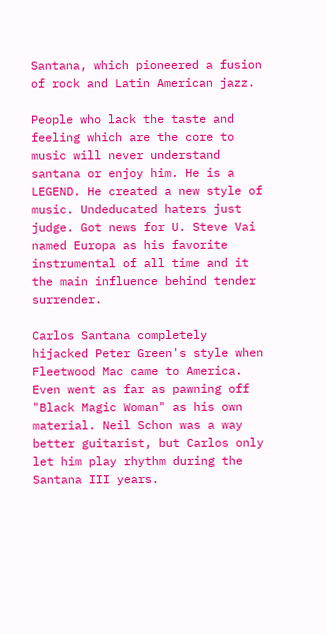Santana, which pioneered a fusion of rock and Latin American jazz.

People who lack the taste and feeling which are the core to music will never understand santana or enjoy him. He is a LEGEND. He created a new style of music. Undeducated haters just judge. Got news for U. Steve Vai named Europa as his favorite instrumental of all time and it the main influence behind tender surrender.

Carlos Santana completely hijacked Peter Green's style when Fleetwood Mac came to America. Even went as far as pawning off "Black Magic Woman" as his own material. Neil Schon was a way better guitarist, but Carlos only let him play rhythm during the Santana III years.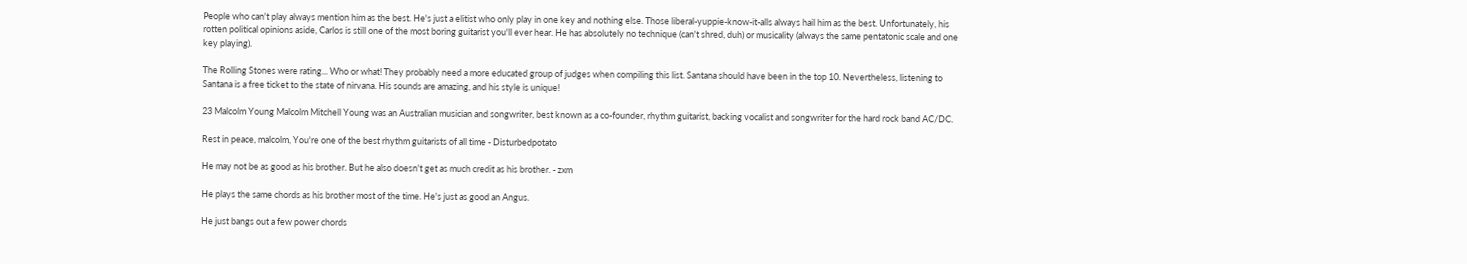People who can't play always mention him as the best. He's just a elitist who only play in one key and nothing else. Those liberal-yuppie-know-it-alls always hail him as the best. Unfortunately, his rotten political opinions aside, Carlos is still one of the most boring guitarist you'll ever hear. He has absolutely no technique (can't shred, duh) or musicality (always the same pentatonic scale and one key playing).

The Rolling Stones were rating... Who or what! They probably need a more educated group of judges when compiling this list. Santana should have been in the top 10. Nevertheless, listening to Santana is a free ticket to the state of nirvana. His sounds are amazing, and his style is unique!

23 Malcolm Young Malcolm Mitchell Young was an Australian musician and songwriter, best known as a co-founder, rhythm guitarist, backing vocalist and songwriter for the hard rock band AC/DC.

Rest in peace, malcolm, You're one of the best rhythm guitarists of all time - Disturbedpotato

He may not be as good as his brother. But he also doesn't get as much credit as his brother. - zxm

He plays the same chords as his brother most of the time. He's just as good an Angus.

He just bangs out a few power chords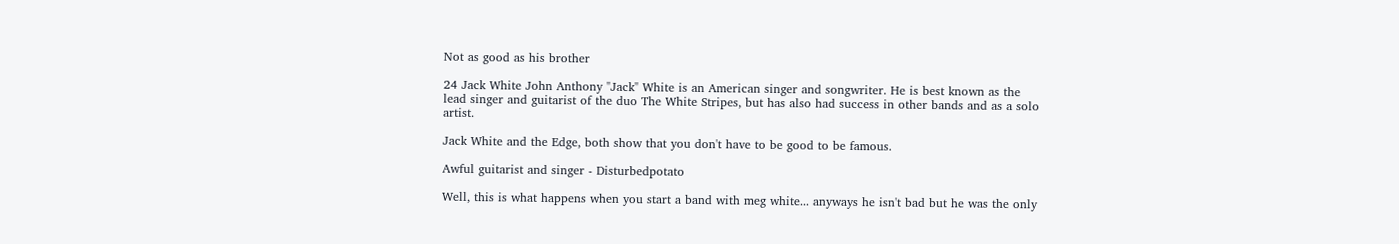Not as good as his brother

24 Jack White John Anthony "Jack" White is an American singer and songwriter. He is best known as the lead singer and guitarist of the duo The White Stripes, but has also had success in other bands and as a solo artist.

Jack White and the Edge, both show that you don't have to be good to be famous.

Awful guitarist and singer - Disturbedpotato

Well, this is what happens when you start a band with meg white... anyways he isn't bad but he was the only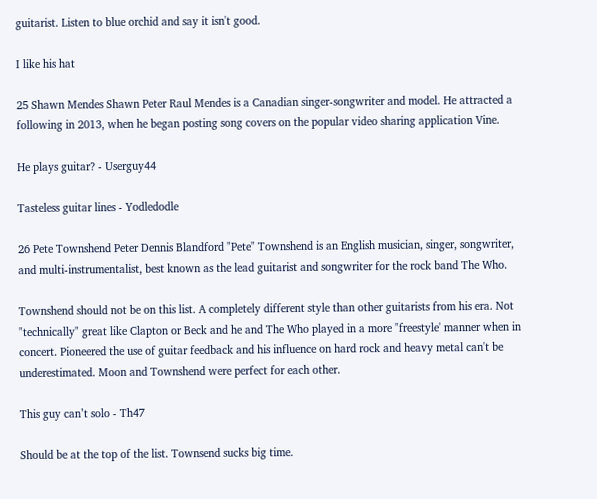guitarist. Listen to blue orchid and say it isn't good.

I like his hat

25 Shawn Mendes Shawn Peter Raul Mendes is a Canadian singer-songwriter and model. He attracted a following in 2013, when he began posting song covers on the popular video sharing application Vine.

He plays guitar? - Userguy44

Tasteless guitar lines - Yodledodle

26 Pete Townshend Peter Dennis Blandford "Pete" Townshend is an English musician, singer, songwriter, and multi-instrumentalist, best known as the lead guitarist and songwriter for the rock band The Who.

Townshend should not be on this list. A completely different style than other guitarists from his era. Not "technically" great like Clapton or Beck and he and The Who played in a more "freestyle' manner when in concert. Pioneered the use of guitar feedback and his influence on hard rock and heavy metal can't be underestimated. Moon and Townshend were perfect for each other.

This guy can’t solo - Th47

Should be at the top of the list. Townsend sucks big time.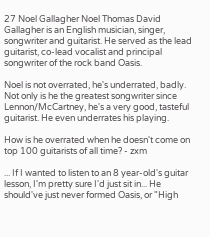27 Noel Gallagher Noel Thomas David Gallagher is an English musician, singer, songwriter and guitarist. He served as the lead guitarist, co-lead vocalist and principal songwriter of the rock band Oasis.

Noel is not overrated, he's underrated, badly. Not only is he the greatest songwriter since Lennon/McCartney, he's a very good, tasteful guitarist. He even underrates his playing.

How is he overrated when he doesn't come on top 100 guitarists of all time? - zxm

... If I wanted to listen to an 8 year-old's guitar lesson, I'm pretty sure I'd just sit in... He should've just never formed Oasis, or "High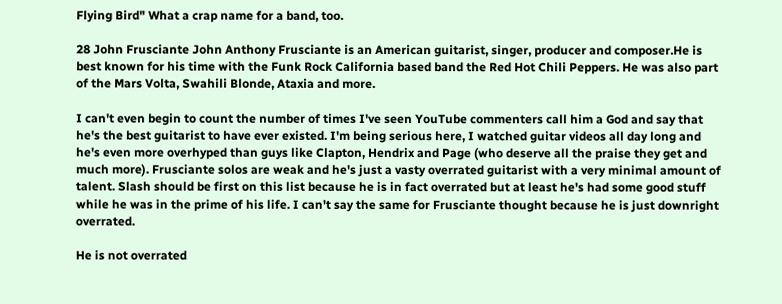Flying Bird" What a crap name for a band, too.

28 John Frusciante John Anthony Frusciante is an American guitarist, singer, producer and composer.He is best known for his time with the Funk Rock California based band the Red Hot Chili Peppers. He was also part of the Mars Volta, Swahili Blonde, Ataxia and more.

I can't even begin to count the number of times I've seen YouTube commenters call him a God and say that he's the best guitarist to have ever existed. I'm being serious here, I watched guitar videos all day long and he's even more overhyped than guys like Clapton, Hendrix and Page (who deserve all the praise they get and much more). Frusciante solos are weak and he's just a vasty overrated guitarist with a very minimal amount of talent. Slash should be first on this list because he is in fact overrated but at least he's had some good stuff while he was in the prime of his life. I can't say the same for Frusciante thought because he is just downright overrated.

He is not overrated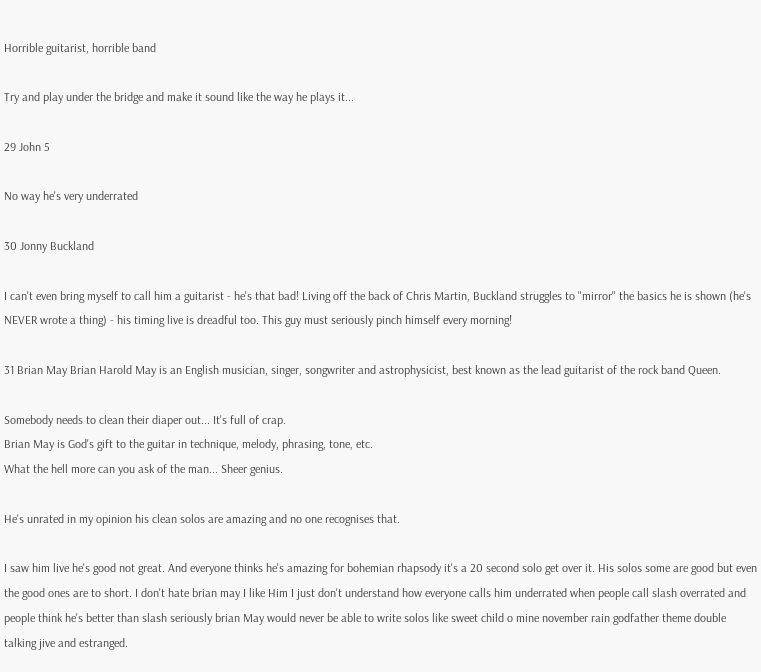Horrible guitarist, horrible band

Try and play under the bridge and make it sound like the way he plays it...

29 John 5

No way he's very underrated

30 Jonny Buckland

I can't even bring myself to call him a guitarist - he's that bad! Living off the back of Chris Martin, Buckland struggles to "mirror" the basics he is shown (he's NEVER wrote a thing) - his timing live is dreadful too. This guy must seriously pinch himself every morning!

31 Brian May Brian Harold May is an English musician, singer, songwriter and astrophysicist, best known as the lead guitarist of the rock band Queen.

Somebody needs to clean their diaper out... It's full of crap.
Brian May is God's gift to the guitar in technique, melody, phrasing, tone, etc.
What the hell more can you ask of the man... Sheer genius.

He's unrated in my opinion his clean solos are amazing and no one recognises that.

I saw him live he's good not great. And everyone thinks he's amazing for bohemian rhapsody it's a 20 second solo get over it. His solos some are good but even the good ones are to short. I don't hate brian may I like Him I just don't understand how everyone calls him underrated when people call slash overrated and people think he's better than slash seriously brian May would never be able to write solos like sweet child o mine november rain godfather theme double talking jive and estranged.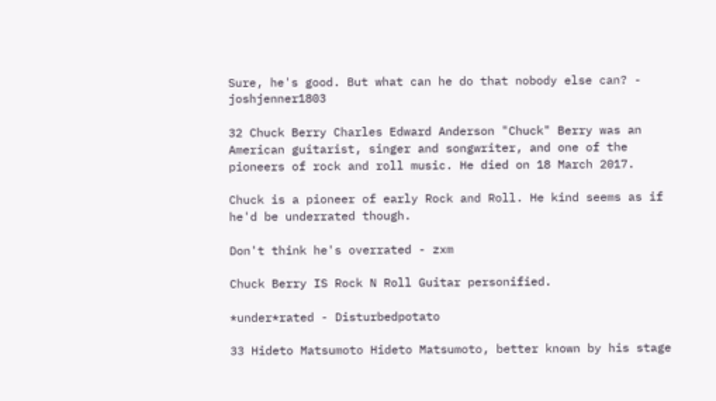Sure, he's good. But what can he do that nobody else can? - joshjenner1803

32 Chuck Berry Charles Edward Anderson "Chuck" Berry was an American guitarist, singer and songwriter, and one of the pioneers of rock and roll music. He died on 18 March 2017.

Chuck is a pioneer of early Rock and Roll. He kind seems as if he'd be underrated though.

Don't think he's overrated - zxm

Chuck Berry IS Rock N Roll Guitar personified.

*under*rated - Disturbedpotato

33 Hideto Matsumoto Hideto Matsumoto, better known by his stage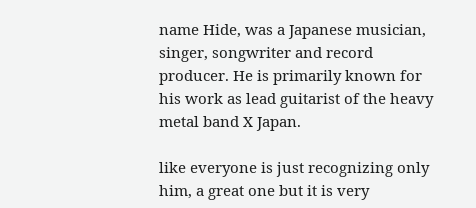name Hide, was a Japanese musician, singer, songwriter and record producer. He is primarily known for his work as lead guitarist of the heavy metal band X Japan.

like everyone is just recognizing only him, a great one but it is very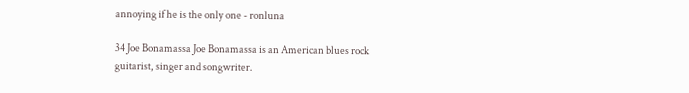annoying if he is the only one - ronluna

34 Joe Bonamassa Joe Bonamassa is an American blues rock guitarist, singer and songwriter.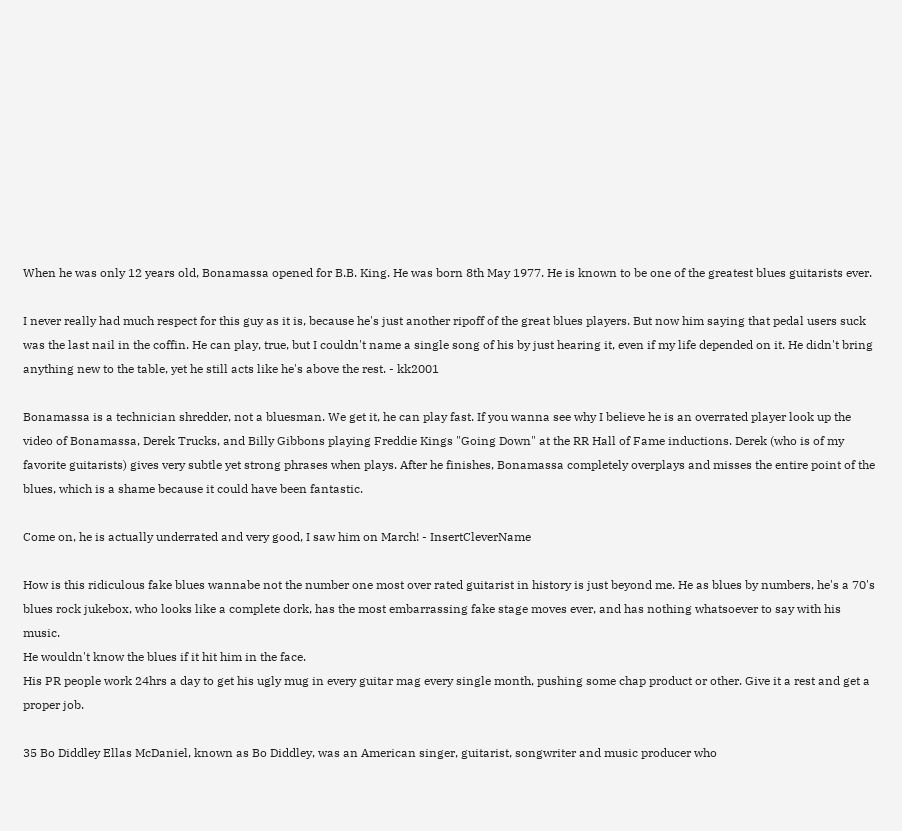When he was only 12 years old, Bonamassa opened for B.B. King. He was born 8th May 1977. He is known to be one of the greatest blues guitarists ever.

I never really had much respect for this guy as it is, because he's just another ripoff of the great blues players. But now him saying that pedal users suck was the last nail in the coffin. He can play, true, but I couldn't name a single song of his by just hearing it, even if my life depended on it. He didn't bring anything new to the table, yet he still acts like he's above the rest. - kk2001

Bonamassa is a technician shredder, not a bluesman. We get it, he can play fast. If you wanna see why I believe he is an overrated player look up the video of Bonamassa, Derek Trucks, and Billy Gibbons playing Freddie Kings "Going Down" at the RR Hall of Fame inductions. Derek (who is of my favorite guitarists) gives very subtle yet strong phrases when plays. After he finishes, Bonamassa completely overplays and misses the entire point of the blues, which is a shame because it could have been fantastic.

Come on, he is actually underrated and very good, I saw him on March! - InsertCleverName

How is this ridiculous fake blues wannabe not the number one most over rated guitarist in history is just beyond me. He as blues by numbers, he's a 70's blues rock jukebox, who looks like a complete dork, has the most embarrassing fake stage moves ever, and has nothing whatsoever to say with his music.
He wouldn't know the blues if it hit him in the face.
His PR people work 24hrs a day to get his ugly mug in every guitar mag every single month, pushing some chap product or other. Give it a rest and get a proper job.

35 Bo Diddley Ellas McDaniel, known as Bo Diddley, was an American singer, guitarist, songwriter and music producer who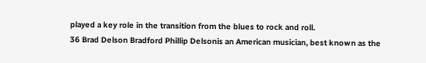played a key role in the transition from the blues to rock and roll.
36 Brad Delson Bradford Phillip Delsonis an American musician, best known as the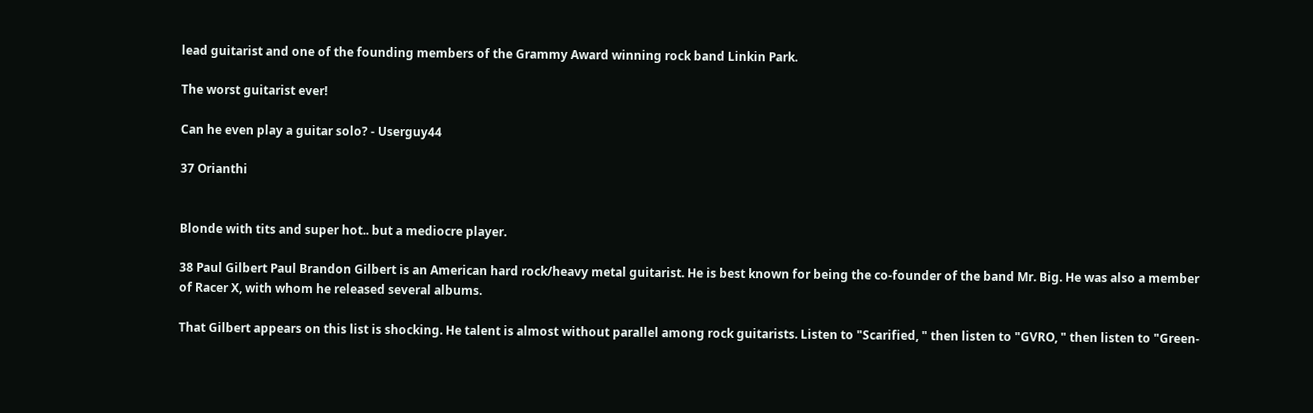lead guitarist and one of the founding members of the Grammy Award winning rock band Linkin Park.

The worst guitarist ever!

Can he even play a guitar solo? - Userguy44

37 Orianthi


Blonde with tits and super hot.. but a mediocre player.

38 Paul Gilbert Paul Brandon Gilbert is an American hard rock/heavy metal guitarist. He is best known for being the co-founder of the band Mr. Big. He was also a member of Racer X, with whom he released several albums.

That Gilbert appears on this list is shocking. He talent is almost without parallel among rock guitarists. Listen to "Scarified, " then listen to "GVRO, " then listen to "Green-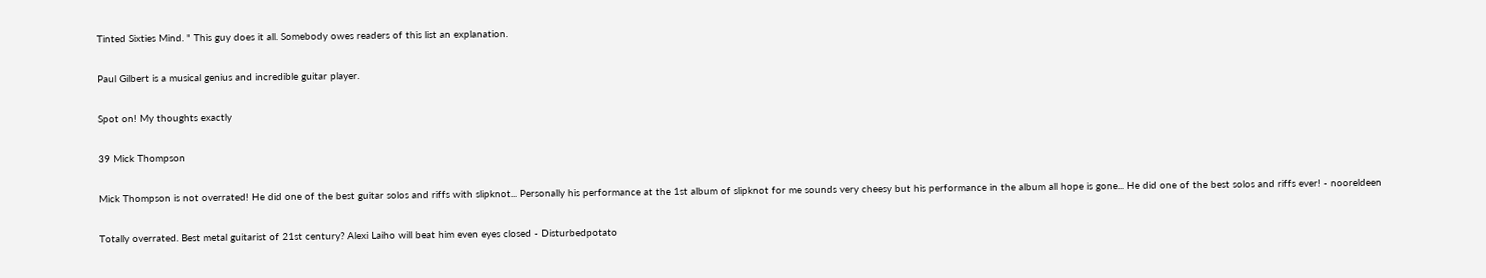Tinted Sixties Mind. " This guy does it all. Somebody owes readers of this list an explanation.

Paul Gilbert is a musical genius and incredible guitar player.

Spot on! My thoughts exactly

39 Mick Thompson

Mick Thompson is not overrated! He did one of the best guitar solos and riffs with slipknot... Personally his performance at the 1st album of slipknot for me sounds very cheesy but his performance in the album all hope is gone... He did one of the best solos and riffs ever! - nooreldeen

Totally overrated. Best metal guitarist of 21st century? Alexi Laiho will beat him even eyes closed - Disturbedpotato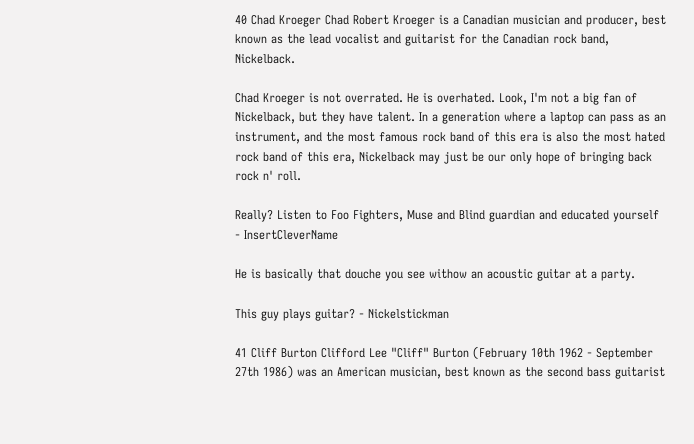40 Chad Kroeger Chad Robert Kroeger is a Canadian musician and producer, best known as the lead vocalist and guitarist for the Canadian rock band, Nickelback.

Chad Kroeger is not overrated. He is overhated. Look, I'm not a big fan of Nickelback, but they have talent. In a generation where a laptop can pass as an instrument, and the most famous rock band of this era is also the most hated rock band of this era, Nickelback may just be our only hope of bringing back rock n' roll.

Really? Listen to Foo Fighters, Muse and Blind guardian and educated yourself - InsertCleverName

He is basically that douche you see withow an acoustic guitar at a party.

This guy plays guitar? - Nickelstickman

41 Cliff Burton Clifford Lee "Cliff" Burton (February 10th 1962 - September 27th 1986) was an American musician, best known as the second bass guitarist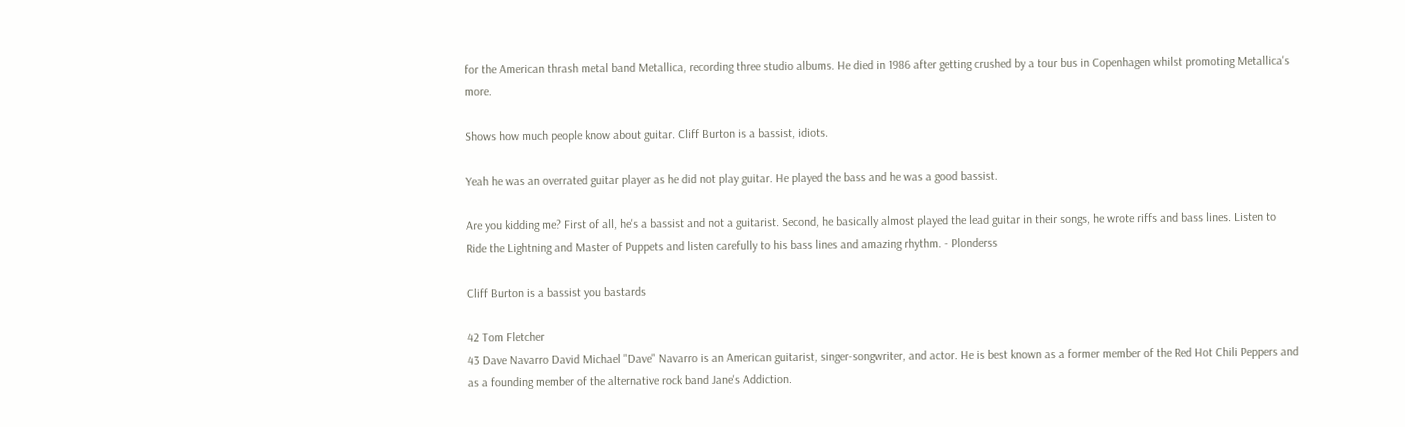for the American thrash metal band Metallica, recording three studio albums. He died in 1986 after getting crushed by a tour bus in Copenhagen whilst promoting Metallica's more.

Shows how much people know about guitar. Cliff Burton is a bassist, idiots.

Yeah he was an overrated guitar player as he did not play guitar. He played the bass and he was a good bassist.

Are you kidding me? First of all, he's a bassist and not a guitarist. Second, he basically almost played the lead guitar in their songs, he wrote riffs and bass lines. Listen to Ride the Lightning and Master of Puppets and listen carefully to his bass lines and amazing rhythm. - Plonderss

Cliff Burton is a bassist you bastards

42 Tom Fletcher
43 Dave Navarro David Michael "Dave" Navarro is an American guitarist, singer-songwriter, and actor. He is best known as a former member of the Red Hot Chili Peppers and as a founding member of the alternative rock band Jane's Addiction.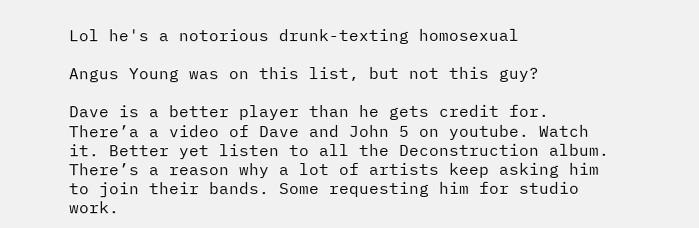Lol he's a notorious drunk-texting homosexual

Angus Young was on this list, but not this guy?

Dave is a better player than he gets credit for. There’a a video of Dave and John 5 on youtube. Watch it. Better yet listen to all the Deconstruction album.
There’s a reason why a lot of artists keep asking him to join their bands. Some requesting him for studio work.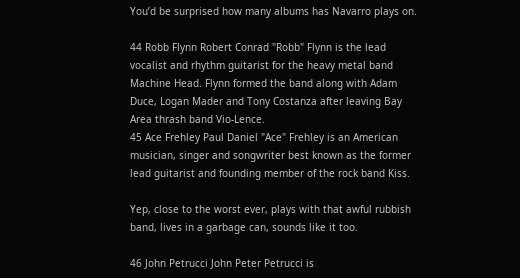You’d be surprised how many albums has Navarro plays on.

44 Robb Flynn Robert Conrad "Robb" Flynn is the lead vocalist and rhythm guitarist for the heavy metal band Machine Head. Flynn formed the band along with Adam Duce, Logan Mader and Tony Costanza after leaving Bay Area thrash band Vio-Lence.
45 Ace Frehley Paul Daniel "Ace" Frehley is an American musician, singer and songwriter best known as the former lead guitarist and founding member of the rock band Kiss.

Yep, close to the worst ever, plays with that awful rubbish band, lives in a garbage can, sounds like it too.

46 John Petrucci John Peter Petrucci is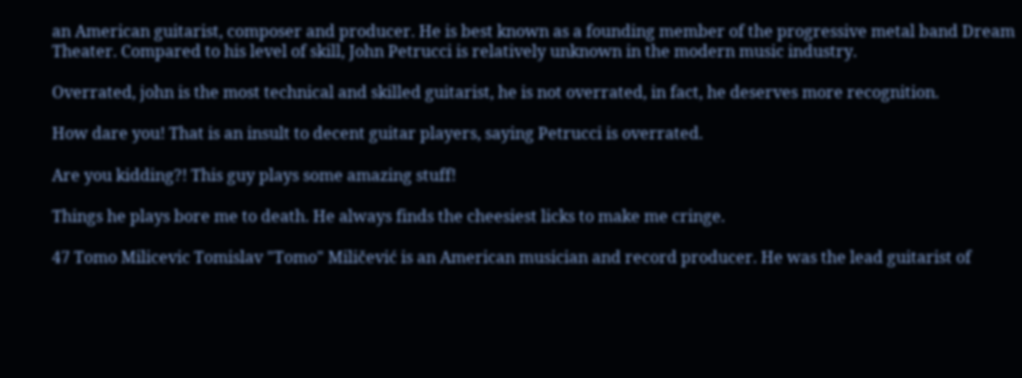an American guitarist, composer and producer. He is best known as a founding member of the progressive metal band Dream Theater. Compared to his level of skill, John Petrucci is relatively unknown in the modern music industry.

Overrated, john is the most technical and skilled guitarist, he is not overrated, in fact, he deserves more recognition.

How dare you! That is an insult to decent guitar players, saying Petrucci is overrated.

Are you kidding?! This guy plays some amazing stuff!

Things he plays bore me to death. He always finds the cheesiest licks to make me cringe.

47 Tomo Milicevic Tomislav "Tomo" Miličević is an American musician and record producer. He was the lead guitarist of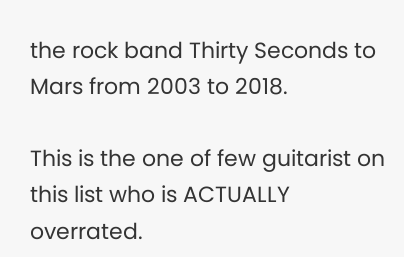the rock band Thirty Seconds to Mars from 2003 to 2018.

This is the one of few guitarist on this list who is ACTUALLY overrated.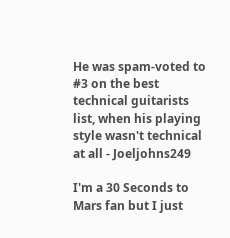He was spam-voted to #3 on the best technical guitarists list, when his playing style wasn't technical at all - Joeljohns249

I'm a 30 Seconds to Mars fan but I just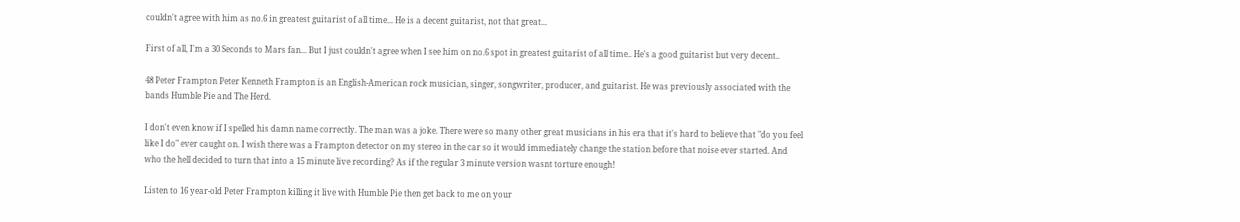couldn't agree with him as no.6 in greatest guitarist of all time... He is a decent guitarist, not that great...

First of all, I'm a 30 Seconds to Mars fan... But I just couldn't agree when I see him on no.6 spot in greatest guitarist of all time.. He's a good guitarist but very decent..

48 Peter Frampton Peter Kenneth Frampton is an English-American rock musician, singer, songwriter, producer, and guitarist. He was previously associated with the bands Humble Pie and The Herd.

I don't even know if I spelled his damn name correctly. The man was a joke. There were so many other great musicians in his era that it's hard to believe that "do you feel like I do" ever caught on. I wish there was a Frampton detector on my stereo in the car so it would immediately change the station before that noise ever started. And who the hell decided to turn that into a 15 minute live recording? As if the regular 3 minute version wasnt torture enough!

Listen to 16 year-old Peter Frampton killing it live with Humble Pie then get back to me on your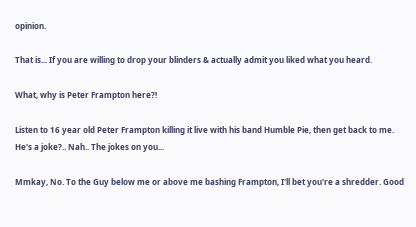opinion.

That is... If you are willing to drop your blinders & actually admit you liked what you heard.

What, why is Peter Frampton here?!

Listen to 16 year old Peter Frampton killing it live with his band Humble Pie, then get back to me.
He's a joke?.. Nah.. The jokes on you...

Mmkay, No. To the Guy below me or above me bashing Frampton, I'll bet you're a shredder. Good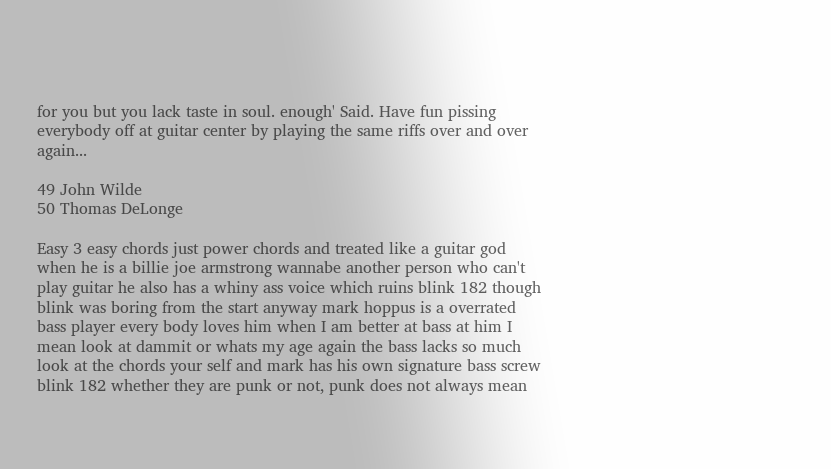for you but you lack taste in soul. enough' Said. Have fun pissing everybody off at guitar center by playing the same riffs over and over again...

49 John Wilde
50 Thomas DeLonge

Easy 3 easy chords just power chords and treated like a guitar god when he is a billie joe armstrong wannabe another person who can't play guitar he also has a whiny ass voice which ruins blink 182 though blink was boring from the start anyway mark hoppus is a overrated bass player every body loves him when I am better at bass at him I mean look at dammit or whats my age again the bass lacks so much look at the chords your self and mark has his own signature bass screw blink 182 whether they are punk or not, punk does not always mean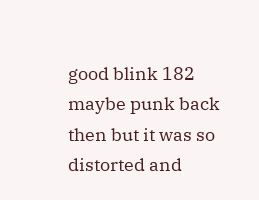good blink 182 maybe punk back then but it was so distorted and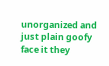unorganized and just plain goofy face it they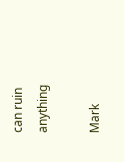can ruin anything

Mark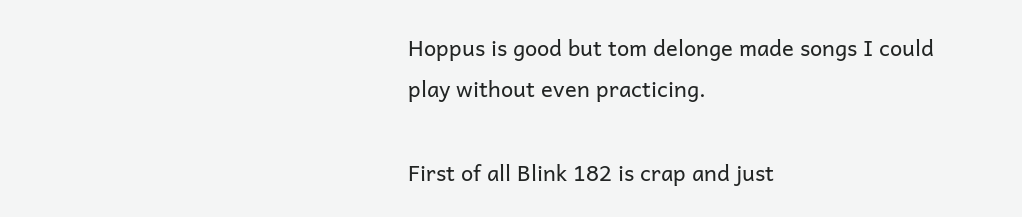Hoppus is good but tom delonge made songs I could play without even practicing.

First of all Blink 182 is crap and just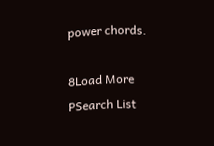power chords.

8Load More
PSearch List